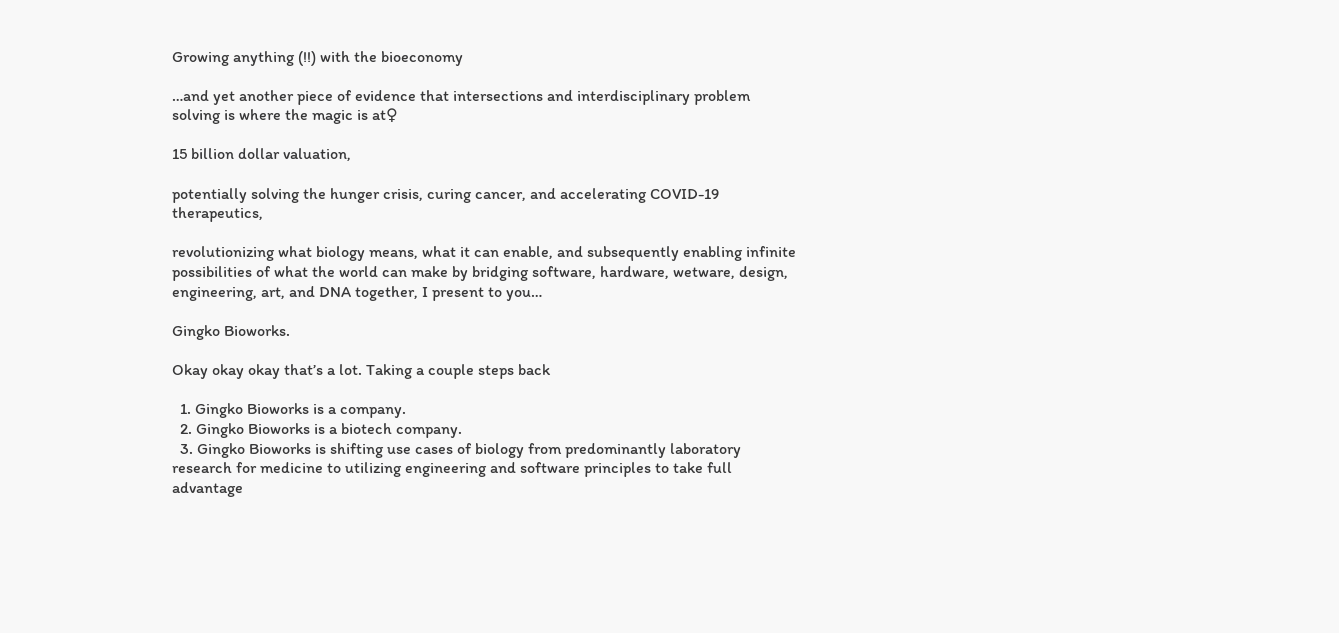Growing anything (!!) with the bioeconomy

…and yet another piece of evidence that intersections and interdisciplinary problem solving is where the magic is at♀

15 billion dollar valuation,

potentially solving the hunger crisis, curing cancer, and accelerating COVID-19 therapeutics,

revolutionizing what biology means, what it can enable, and subsequently enabling infinite possibilities of what the world can make by bridging software, hardware, wetware, design, engineering, art, and DNA together, I present to you…

Gingko Bioworks.

Okay okay okay that’s a lot. Taking a couple steps back

  1. Gingko Bioworks is a company.
  2. Gingko Bioworks is a biotech company.
  3. Gingko Bioworks is shifting use cases of biology from predominantly laboratory research for medicine to utilizing engineering and software principles to take full advantage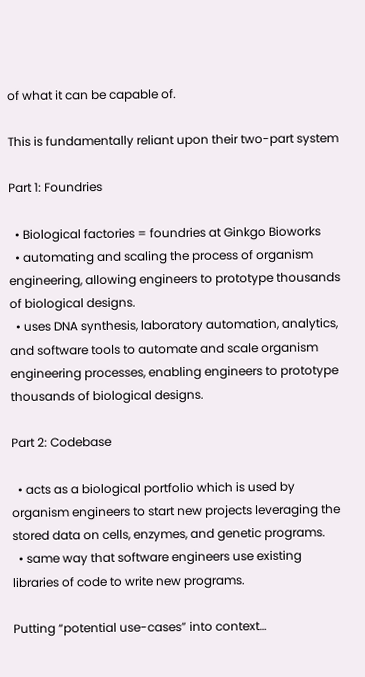of what it can be capable of.

This is fundamentally reliant upon their two-part system

Part 1: Foundries

  • Biological factories = foundries at Ginkgo Bioworks
  • automating and scaling the process of organism engineering, allowing engineers to prototype thousands of biological designs.
  • uses DNA synthesis, laboratory automation, analytics, and software tools to automate and scale organism engineering processes, enabling engineers to prototype thousands of biological designs.

Part 2: Codebase

  • acts as a biological portfolio which is used by organism engineers to start new projects leveraging the stored data on cells, enzymes, and genetic programs.
  • same way that software engineers use existing libraries of code to write new programs.

Putting “potential use-cases” into context…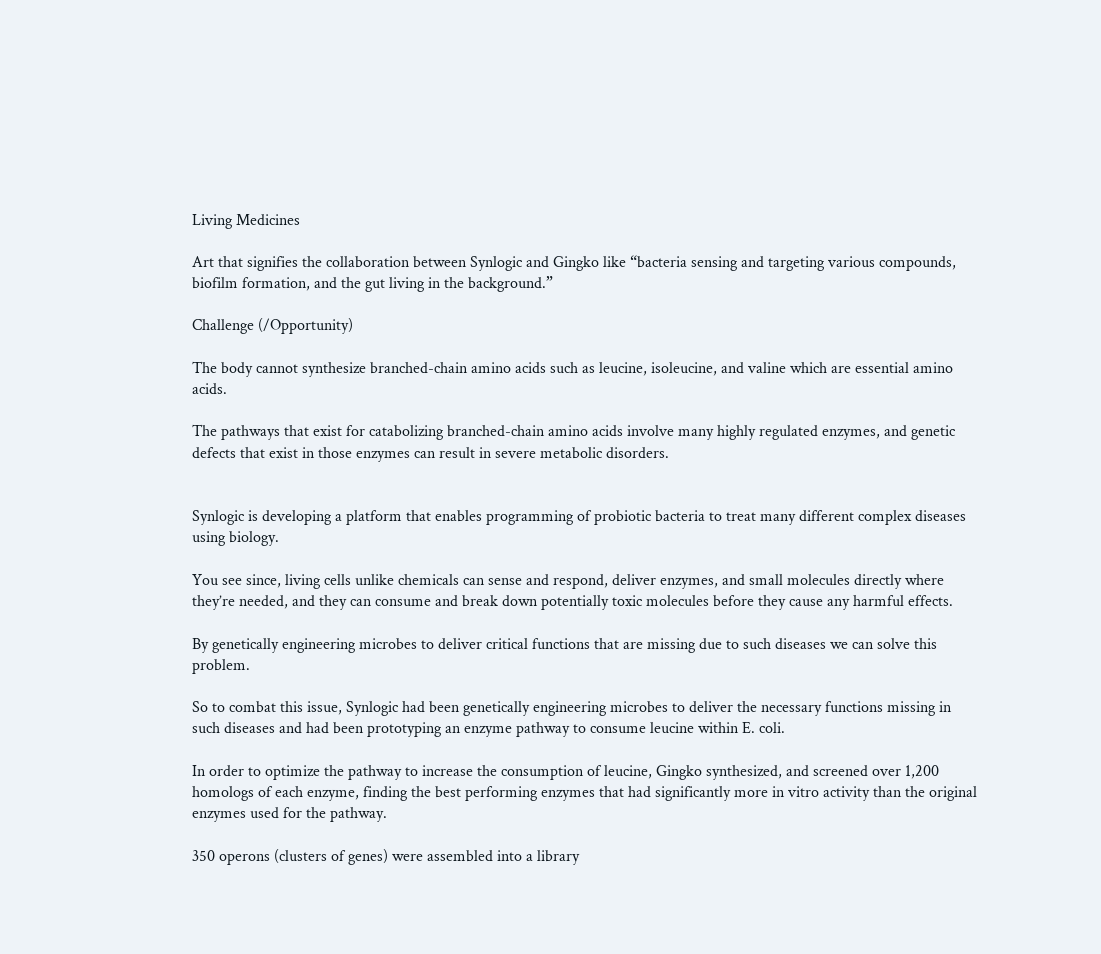Living Medicines

Art that signifies the collaboration between Synlogic and Gingko like “bacteria sensing and targeting various compounds, biofilm formation, and the gut living in the background.”

Challenge (/Opportunity)

The body cannot synthesize branched-chain amino acids such as leucine, isoleucine, and valine which are essential amino acids.

The pathways that exist for catabolizing branched-chain amino acids involve many highly regulated enzymes, and genetic defects that exist in those enzymes can result in severe metabolic disorders.


Synlogic is developing a platform that enables programming of probiotic bacteria to treat many different complex diseases using biology.

You see since, living cells unlike chemicals can sense and respond, deliver enzymes, and small molecules directly where they’re needed, and they can consume and break down potentially toxic molecules before they cause any harmful effects.

By genetically engineering microbes to deliver critical functions that are missing due to such diseases we can solve this problem.

So to combat this issue, Synlogic had been genetically engineering microbes to deliver the necessary functions missing in such diseases and had been prototyping an enzyme pathway to consume leucine within E. coli.

In order to optimize the pathway to increase the consumption of leucine, Gingko synthesized, and screened over 1,200 homologs of each enzyme, finding the best performing enzymes that had significantly more in vitro activity than the original enzymes used for the pathway.

350 operons (clusters of genes) were assembled into a library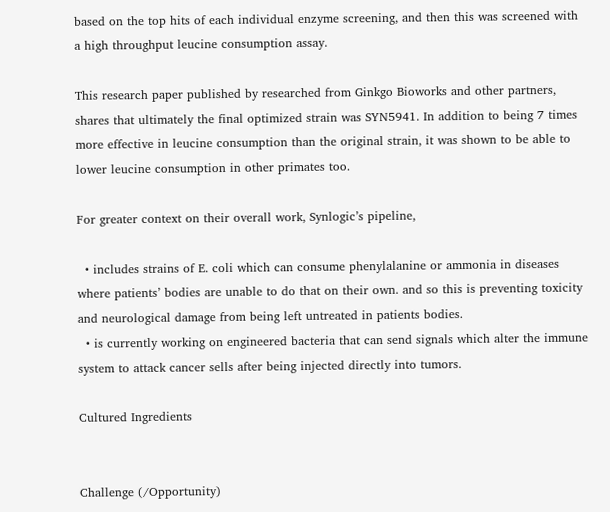based on the top hits of each individual enzyme screening, and then this was screened with a high throughput leucine consumption assay.

This research paper published by researched from Ginkgo Bioworks and other partners, shares that ultimately the final optimized strain was SYN5941. In addition to being 7 times more effective in leucine consumption than the original strain, it was shown to be able to lower leucine consumption in other primates too.

For greater context on their overall work, Synlogic’s pipeline,

  • includes strains of E. coli which can consume phenylalanine or ammonia in diseases where patients’ bodies are unable to do that on their own. and so this is preventing toxicity and neurological damage from being left untreated in patients bodies.
  • is currently working on engineered bacteria that can send signals which alter the immune system to attack cancer sells after being injected directly into tumors.

Cultured Ingredients


Challenge (/Opportunity)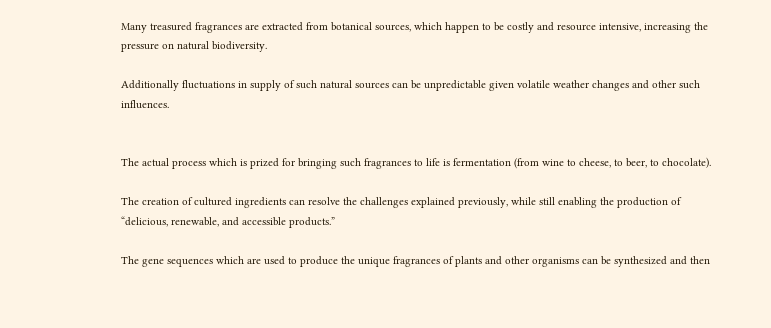Many treasured fragrances are extracted from botanical sources, which happen to be costly and resource intensive, increasing the pressure on natural biodiversity.

Additionally fluctuations in supply of such natural sources can be unpredictable given volatile weather changes and other such influences.


The actual process which is prized for bringing such fragrances to life is fermentation (from wine to cheese, to beer, to chocolate).

The creation of cultured ingredients can resolve the challenges explained previously, while still enabling the production of “delicious, renewable, and accessible products.”

The gene sequences which are used to produce the unique fragrances of plants and other organisms can be synthesized and then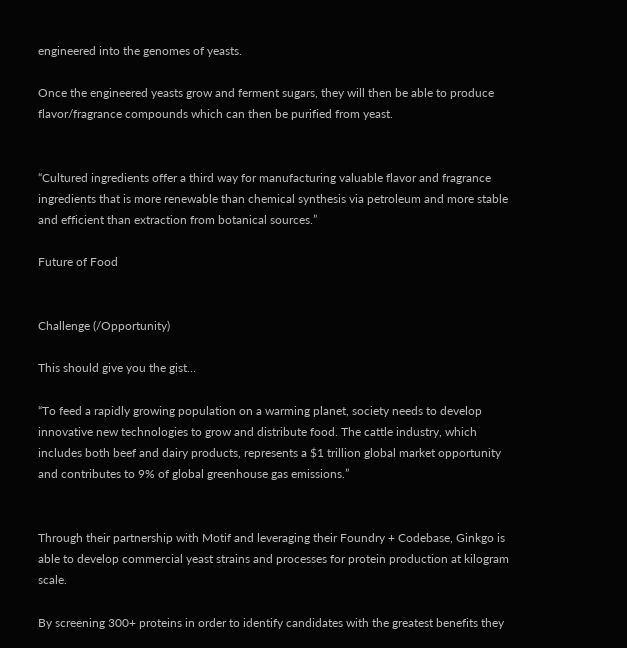engineered into the genomes of yeasts.

Once the engineered yeasts grow and ferment sugars, they will then be able to produce flavor/fragrance compounds which can then be purified from yeast.


“Cultured ingredients offer a third way for manufacturing valuable flavor and fragrance ingredients that is more renewable than chemical synthesis via petroleum and more stable and efficient than extraction from botanical sources.”

Future of Food


Challenge (/Opportunity)

This should give you the gist…

“To feed a rapidly growing population on a warming planet, society needs to develop innovative new technologies to grow and distribute food. The cattle industry, which includes both beef and dairy products, represents a $1 trillion global market opportunity and contributes to 9% of global greenhouse gas emissions.”


Through their partnership with Motif and leveraging their Foundry + Codebase, Ginkgo is able to develop commercial yeast strains and processes for protein production at kilogram scale.

By screening 300+ proteins in order to identify candidates with the greatest benefits they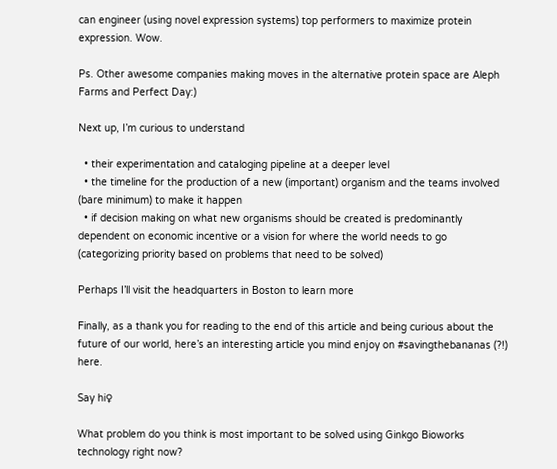can engineer (using novel expression systems) top performers to maximize protein expression. Wow.

Ps. Other awesome companies making moves in the alternative protein space are Aleph Farms and Perfect Day:)

Next up, I’m curious to understand

  • their experimentation and cataloging pipeline at a deeper level
  • the timeline for the production of a new (important) organism and the teams involved (bare minimum) to make it happen
  • if decision making on what new organisms should be created is predominantly dependent on economic incentive or a vision for where the world needs to go (categorizing priority based on problems that need to be solved)

Perhaps I’ll visit the headquarters in Boston to learn more

Finally, as a thank you for reading to the end of this article and being curious about the future of our world, here’s an interesting article you mind enjoy on #savingthebananas (?!) here.

Say hi♀

What problem do you think is most important to be solved using Ginkgo Bioworks technology right now?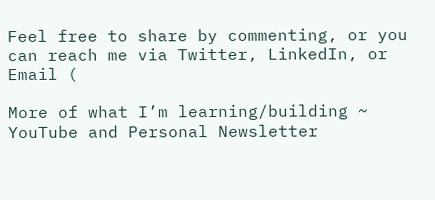Feel free to share by commenting, or you can reach me via Twitter, LinkedIn, or Email (

More of what I’m learning/building ~ YouTube and Personal Newsletter